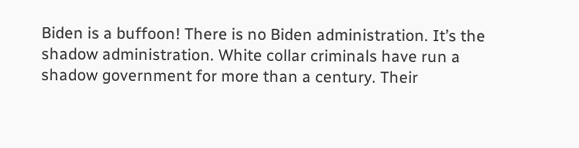Biden is a buffoon! There is no Biden administration. It’s the shadow administration. White collar criminals have run a shadow government for more than a century. Their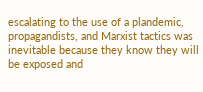escalating to the use of a plandemic, propagandists, and Marxist tactics was inevitable because they know they will be exposed and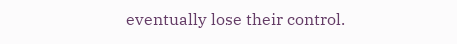eventually lose their control.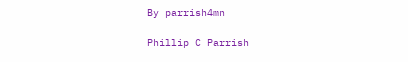By parrish4mn

Phillip C Parrish